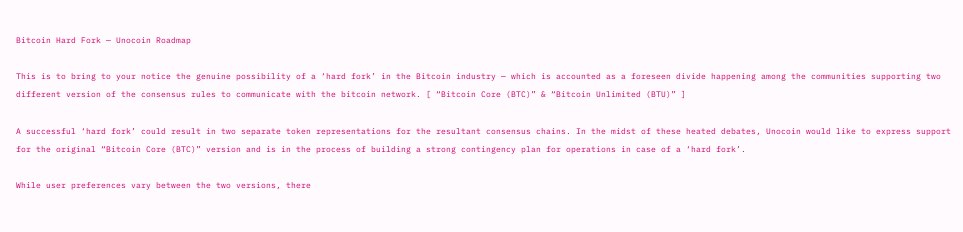Bitcoin Hard Fork — Unocoin Roadmap

This is to bring to your notice the genuine possibility of a ‘hard fork’ in the Bitcoin industry — which is accounted as a foreseen divide happening among the communities supporting two different version of the consensus rules to communicate with the bitcoin network. [ “Bitcoin Core (BTC)” & “Bitcoin Unlimited (BTU)” ]

A successful ‘hard fork’ could result in two separate token representations for the resultant consensus chains. In the midst of these heated debates, Unocoin would like to express support for the original “Bitcoin Core (BTC)” version and is in the process of building a strong contingency plan for operations in case of a ‘hard fork’.

While user preferences vary between the two versions, there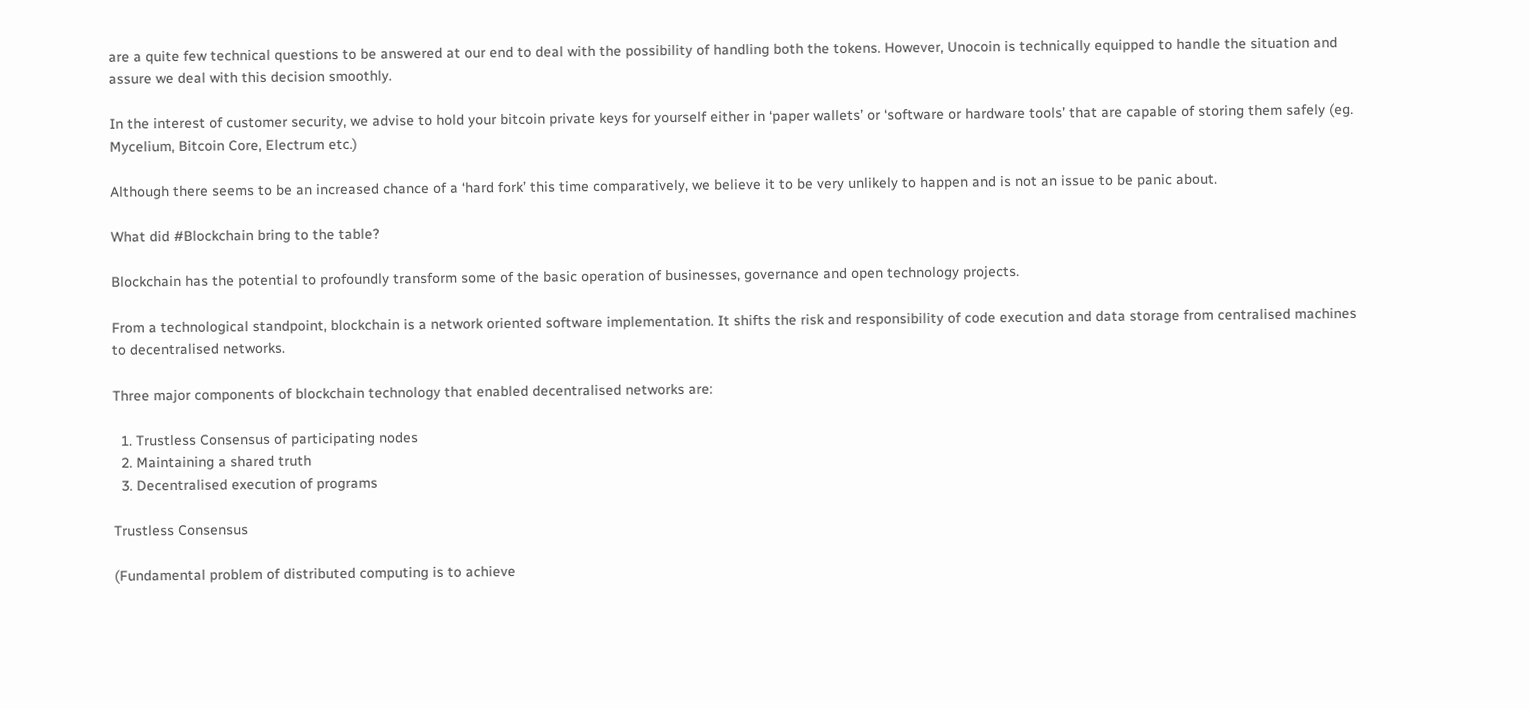are a quite few technical questions to be answered at our end to deal with the possibility of handling both the tokens. However, Unocoin is technically equipped to handle the situation and assure we deal with this decision smoothly.

In the interest of customer security, we advise to hold your bitcoin private keys for yourself either in ‘paper wallets’ or ‘software or hardware tools’ that are capable of storing them safely (eg. Mycelium, Bitcoin Core, Electrum etc.)

Although there seems to be an increased chance of a ‘hard fork’ this time comparatively, we believe it to be very unlikely to happen and is not an issue to be panic about.

What did #Blockchain bring to the table?

Blockchain has the potential to profoundly transform some of the basic operation of businesses, governance and open technology projects.

From a technological standpoint, blockchain is a network oriented software implementation. It shifts the risk and responsibility of code execution and data storage from centralised machines to decentralised networks.

Three major components of blockchain technology that enabled decentralised networks are:

  1. Trustless Consensus of participating nodes
  2. Maintaining a shared truth
  3. Decentralised execution of programs

Trustless Consensus

(Fundamental problem of distributed computing is to achieve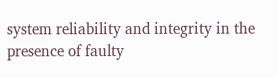system reliability and integrity in the presence of faulty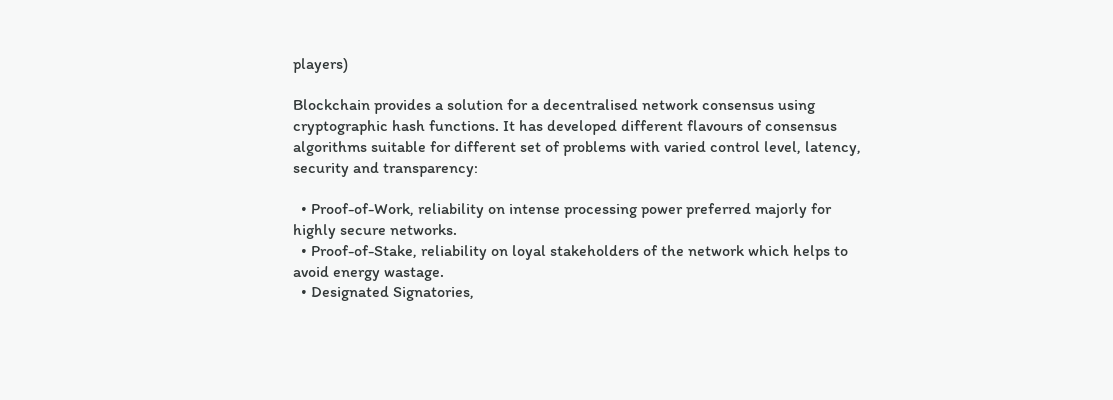players)

Blockchain provides a solution for a decentralised network consensus using cryptographic hash functions. It has developed different flavours of consensus algorithms suitable for different set of problems with varied control level, latency, security and transparency:

  • Proof-of-Work, reliability on intense processing power preferred majorly for highly secure networks.
  • Proof-of-Stake, reliability on loyal stakeholders of the network which helps to avoid energy wastage.
  • Designated Signatories,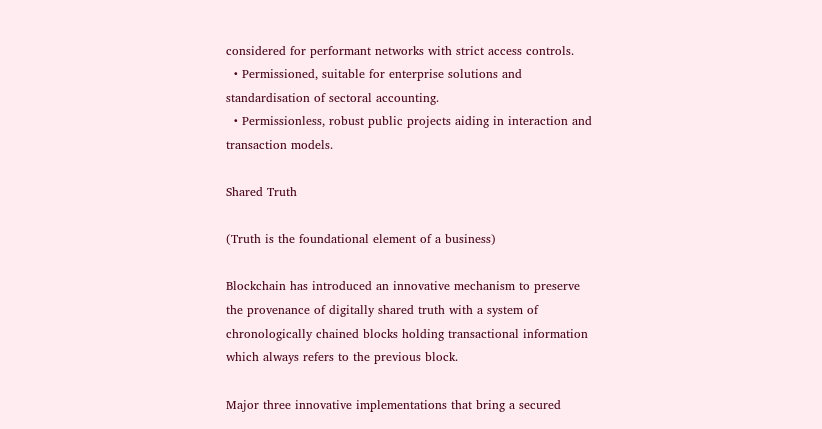considered for performant networks with strict access controls.
  • Permissioned, suitable for enterprise solutions and standardisation of sectoral accounting.
  • Permissionless, robust public projects aiding in interaction and transaction models.

Shared Truth

(Truth is the foundational element of a business)

Blockchain has introduced an innovative mechanism to preserve the provenance of digitally shared truth with a system of chronologically chained blocks holding transactional information which always refers to the previous block.

Major three innovative implementations that bring a secured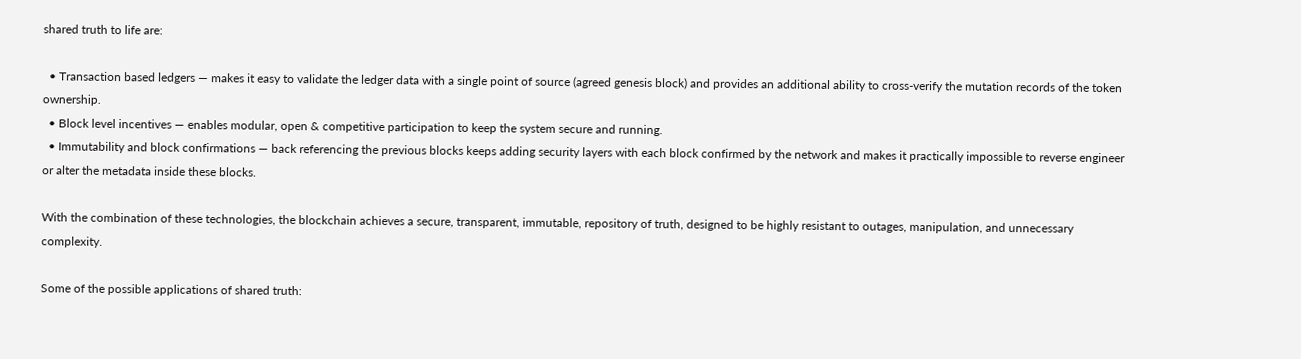shared truth to life are:

  • Transaction based ledgers — makes it easy to validate the ledger data with a single point of source (agreed genesis block) and provides an additional ability to cross-verify the mutation records of the token ownership.
  • Block level incentives — enables modular, open & competitive participation to keep the system secure and running.
  • Immutability and block confirmations — back referencing the previous blocks keeps adding security layers with each block confirmed by the network and makes it practically impossible to reverse engineer or alter the metadata inside these blocks.

With the combination of these technologies, the blockchain achieves a secure, transparent, immutable, repository of truth, designed to be highly resistant to outages, manipulation, and unnecessary complexity.

Some of the possible applications of shared truth: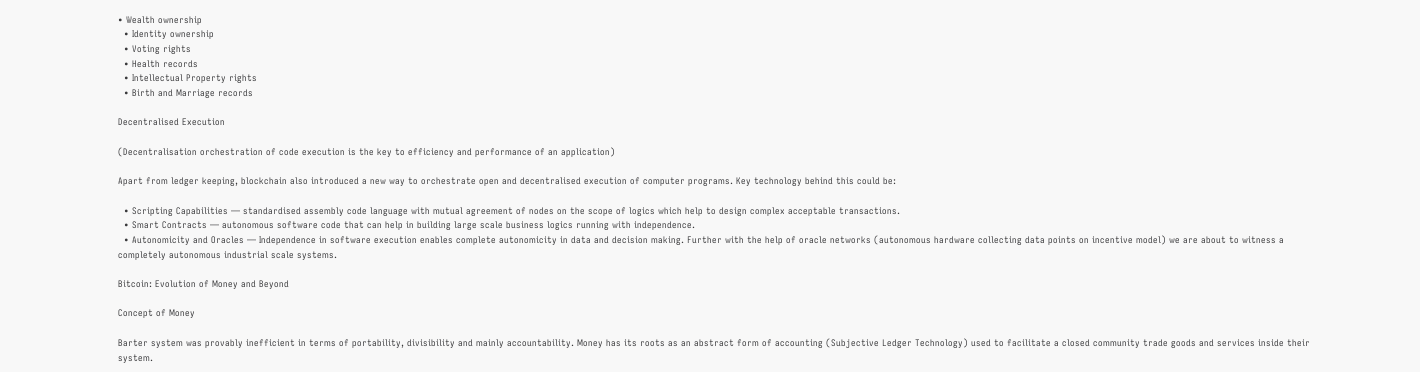• Wealth ownership
  • Identity ownership
  • Voting rights
  • Health records
  • Intellectual Property rights
  • Birth and Marriage records

Decentralised Execution

(Decentralisation orchestration of code execution is the key to efficiency and performance of an application)

Apart from ledger keeping, blockchain also introduced a new way to orchestrate open and decentralised execution of computer programs. Key technology behind this could be:

  • Scripting Capabilities — standardised assembly code language with mutual agreement of nodes on the scope of logics which help to design complex acceptable transactions.
  • Smart Contracts — autonomous software code that can help in building large scale business logics running with independence.
  • Autonomicity and Oracles — Independence in software execution enables complete autonomicity in data and decision making. Further with the help of oracle networks (autonomous hardware collecting data points on incentive model) we are about to witness a completely autonomous industrial scale systems.

Bitcoin: Evolution of Money and Beyond

Concept of Money

Barter system was provably inefficient in terms of portability, divisibility and mainly accountability. Money has its roots as an abstract form of accounting (Subjective Ledger Technology) used to facilitate a closed community trade goods and services inside their system.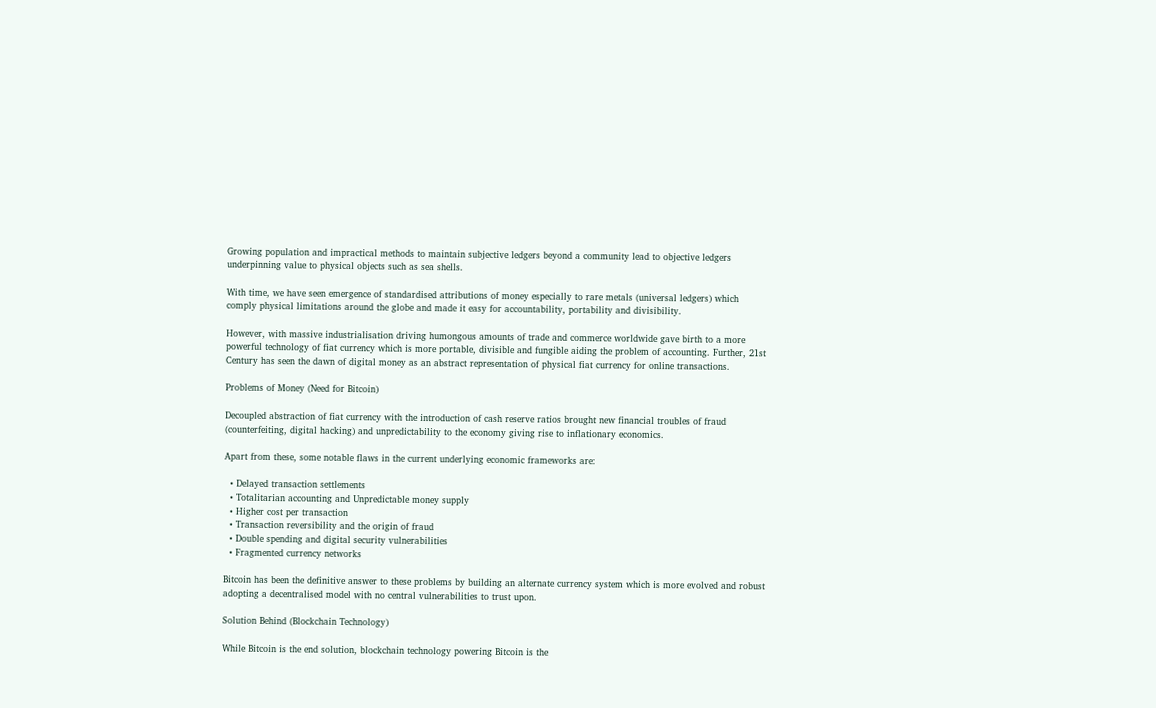Growing population and impractical methods to maintain subjective ledgers beyond a community lead to objective ledgers underpinning value to physical objects such as sea shells.

With time, we have seen emergence of standardised attributions of money especially to rare metals (universal ledgers) which comply physical limitations around the globe and made it easy for accountability, portability and divisibility.

However, with massive industrialisation driving humongous amounts of trade and commerce worldwide gave birth to a more powerful technology of fiat currency which is more portable, divisible and fungible aiding the problem of accounting. Further, 21st Century has seen the dawn of digital money as an abstract representation of physical fiat currency for online transactions.

Problems of Money (Need for Bitcoin)

Decoupled abstraction of fiat currency with the introduction of cash reserve ratios brought new financial troubles of fraud (counterfeiting, digital hacking) and unpredictability to the economy giving rise to inflationary economics.

Apart from these, some notable flaws in the current underlying economic frameworks are:

  • Delayed transaction settlements
  • Totalitarian accounting and Unpredictable money supply
  • Higher cost per transaction
  • Transaction reversibility and the origin of fraud
  • Double spending and digital security vulnerabilities
  • Fragmented currency networks

Bitcoin has been the definitive answer to these problems by building an alternate currency system which is more evolved and robust adopting a decentralised model with no central vulnerabilities to trust upon.

Solution Behind (Blockchain Technology)

While Bitcoin is the end solution, blockchain technology powering Bitcoin is the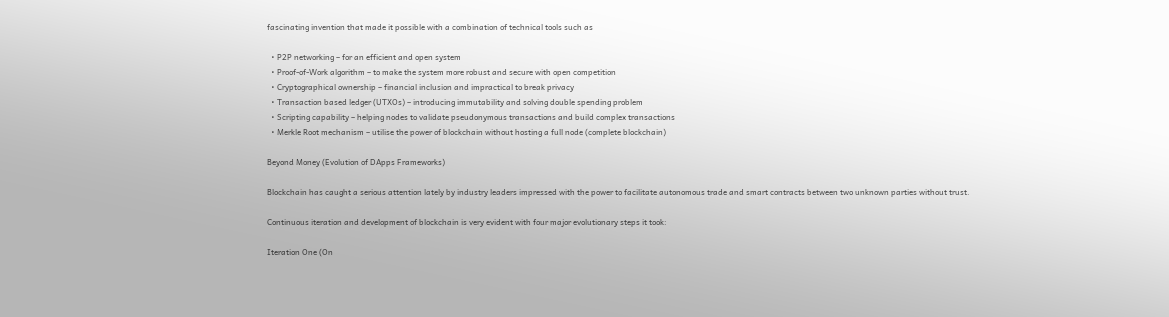fascinating invention that made it possible with a combination of technical tools such as

  • P2P networking – for an efficient and open system
  • Proof-of-Work algorithm – to make the system more robust and secure with open competition
  • Cryptographical ownership – financial inclusion and impractical to break privacy
  • Transaction based ledger (UTXOs) – introducing immutability and solving double spending problem
  • Scripting capability – helping nodes to validate pseudonymous transactions and build complex transactions
  • Merkle Root mechanism – utilise the power of blockchain without hosting a full node (complete blockchain)

Beyond Money (Evolution of DApps Frameworks)

Blockchain has caught a serious attention lately by industry leaders impressed with the power to facilitate autonomous trade and smart contracts between two unknown parties without trust.

Continuous iteration and development of blockchain is very evident with four major evolutionary steps it took:

Iteration One (On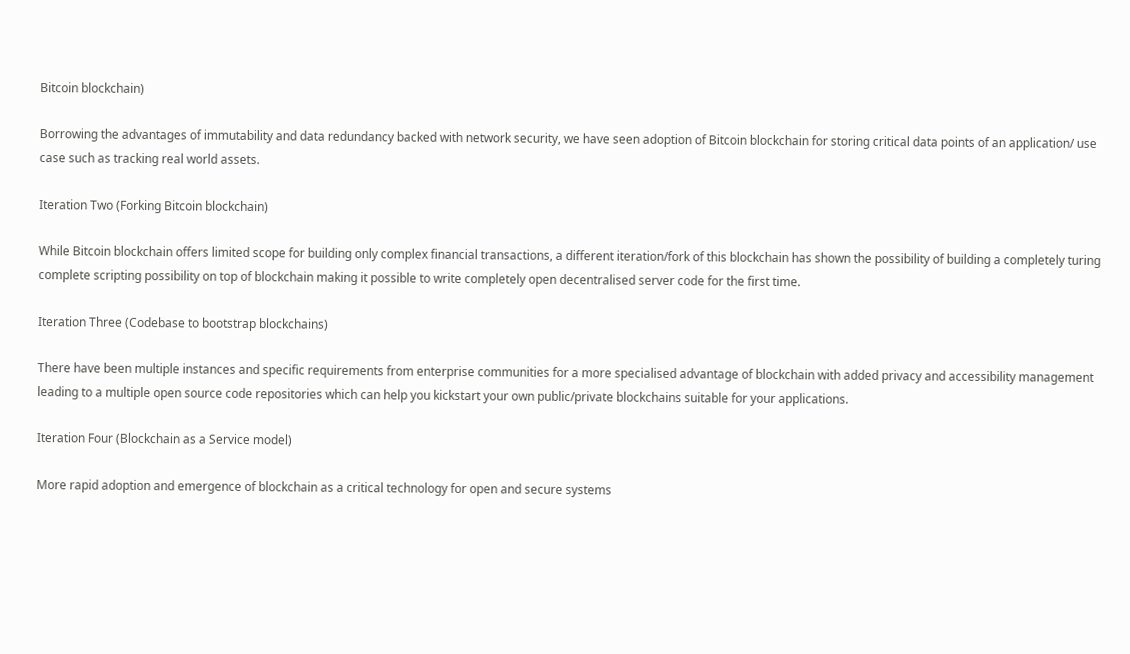Bitcoin blockchain)

Borrowing the advantages of immutability and data redundancy backed with network security, we have seen adoption of Bitcoin blockchain for storing critical data points of an application/ use case such as tracking real world assets.

Iteration Two (Forking Bitcoin blockchain)

While Bitcoin blockchain offers limited scope for building only complex financial transactions, a different iteration/fork of this blockchain has shown the possibility of building a completely turing complete scripting possibility on top of blockchain making it possible to write completely open decentralised server code for the first time.

Iteration Three (Codebase to bootstrap blockchains)

There have been multiple instances and specific requirements from enterprise communities for a more specialised advantage of blockchain with added privacy and accessibility management leading to a multiple open source code repositories which can help you kickstart your own public/private blockchains suitable for your applications.

Iteration Four (Blockchain as a Service model)

More rapid adoption and emergence of blockchain as a critical technology for open and secure systems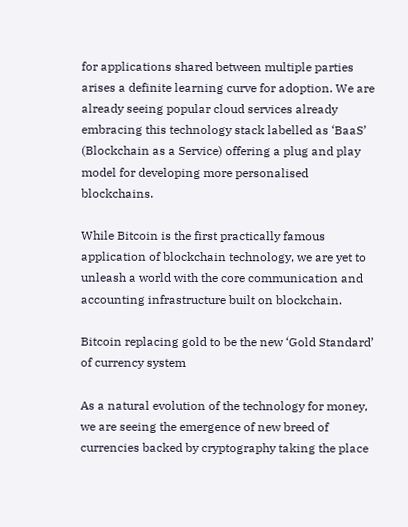for applications shared between multiple parties arises a definite learning curve for adoption. We are already seeing popular cloud services already embracing this technology stack labelled as ‘BaaS’ (Blockchain as a Service) offering a plug and play model for developing more personalised blockchains.

While Bitcoin is the first practically famous application of blockchain technology, we are yet to unleash a world with the core communication and accounting infrastructure built on blockchain.

Bitcoin replacing gold to be the new ‘Gold Standard’ of currency system

As a natural evolution of the technology for money, we are seeing the emergence of new breed of currencies backed by cryptography taking the place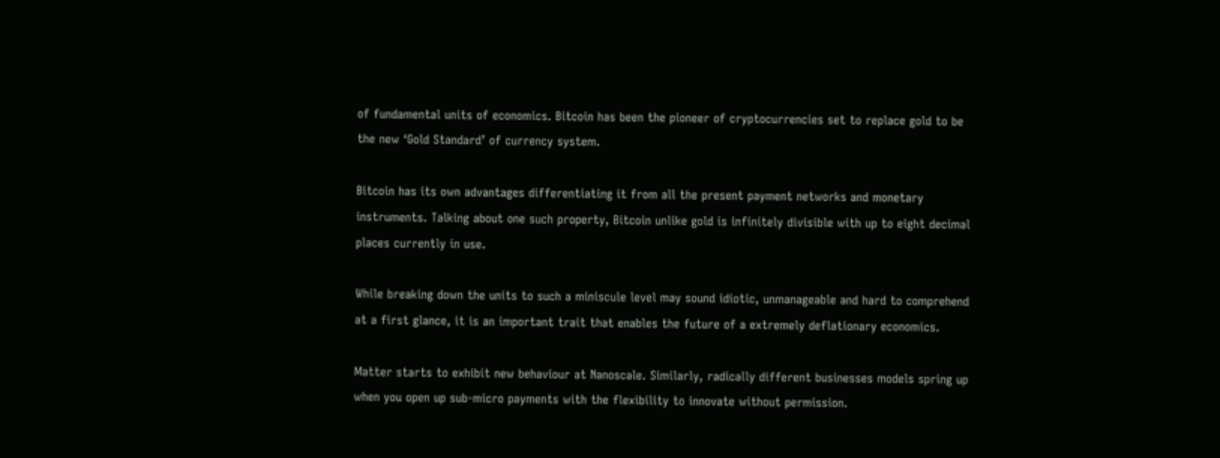of fundamental units of economics. Bitcoin has been the pioneer of cryptocurrencies set to replace gold to be the new ‘Gold Standard’ of currency system.

Bitcoin has its own advantages differentiating it from all the present payment networks and monetary instruments. Talking about one such property, Bitcoin unlike gold is infinitely divisible with up to eight decimal places currently in use.

While breaking down the units to such a miniscule level may sound idiotic, unmanageable and hard to comprehend at a first glance, it is an important trait that enables the future of a extremely deflationary economics.

Matter starts to exhibit new behaviour at Nanoscale. Similarly, radically different businesses models spring up when you open up sub-micro payments with the flexibility to innovate without permission.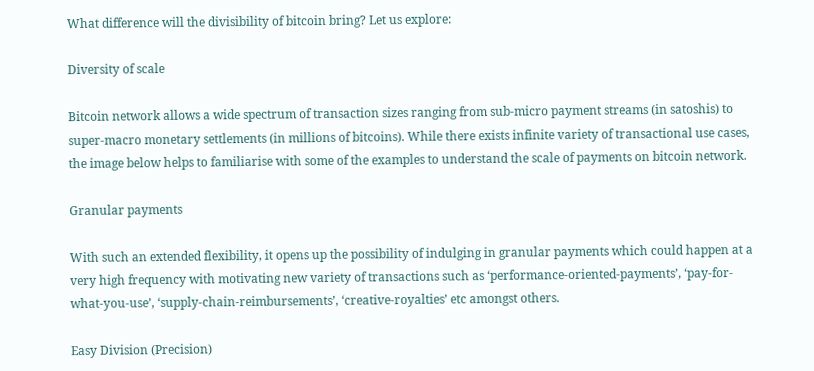What difference will the divisibility of bitcoin bring? Let us explore:

Diversity of scale

Bitcoin network allows a wide spectrum of transaction sizes ranging from sub-micro payment streams (in satoshis) to super-macro monetary settlements (in millions of bitcoins). While there exists infinite variety of transactional use cases, the image below helps to familiarise with some of the examples to understand the scale of payments on bitcoin network.

Granular payments

With such an extended flexibility, it opens up the possibility of indulging in granular payments which could happen at a very high frequency with motivating new variety of transactions such as ‘performance-oriented-payments’, ‘pay-for-what-you-use’, ‘supply-chain-reimbursements’, ‘creative-royalties’ etc amongst others.

Easy Division (Precision)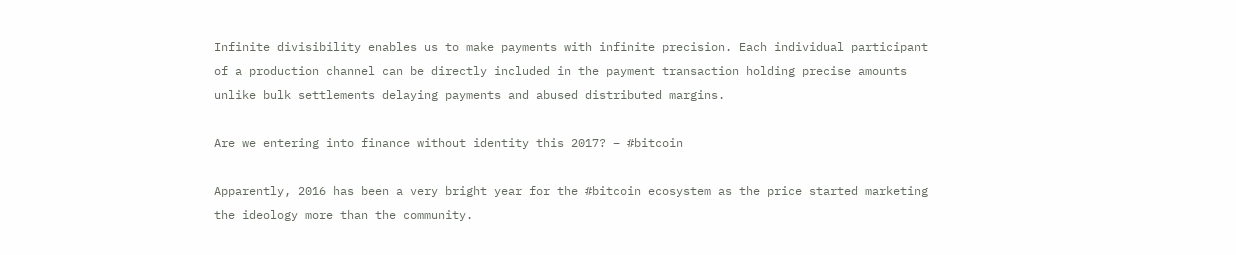Infinite divisibility enables us to make payments with infinite precision. Each individual participant of a production channel can be directly included in the payment transaction holding precise amounts unlike bulk settlements delaying payments and abused distributed margins.

Are we entering into finance without identity this 2017? – #bitcoin

Apparently, 2016 has been a very bright year for the #bitcoin ecosystem as the price started marketing the ideology more than the community.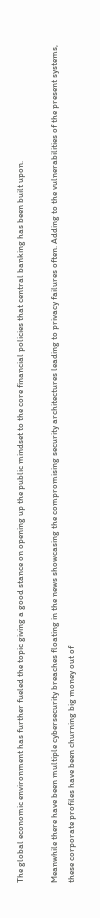The global economic environment has further fueled the topic giving a good stance on opening up the public mindset to the core financial policies that central banking has been built upon.

Meanwhile there have been multiple cybersecurity breaches floating in the news showcasing the compromising security architectures leading to privacy failures often. Adding to the vulnerabilities of the present systems, these corporate profiles have been churning big money out of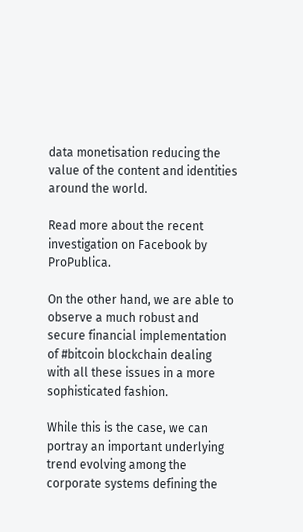data monetisation reducing the value of the content and identities around the world.

Read more about the recent investigation on Facebook by ProPublica.

On the other hand, we are able to observe a much robust and secure financial implementation of #bitcoin blockchain dealing with all these issues in a more sophisticated fashion.

While this is the case, we can portray an important underlying trend evolving among the corporate systems defining the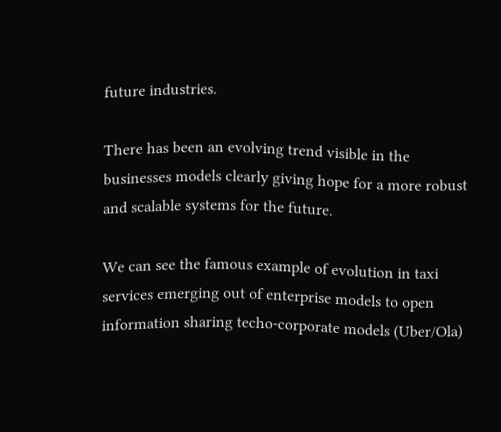future industries.

There has been an evolving trend visible in the businesses models clearly giving hope for a more robust and scalable systems for the future.

We can see the famous example of evolution in taxi services emerging out of enterprise models to open information sharing techo-corporate models (Uber/Ola)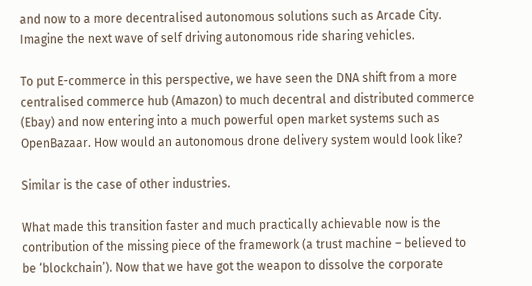and now to a more decentralised autonomous solutions such as Arcade City. Imagine the next wave of self driving autonomous ride sharing vehicles.

To put E-commerce in this perspective, we have seen the DNA shift from a more centralised commerce hub (Amazon) to much decentral and distributed commerce (Ebay) and now entering into a much powerful open market systems such as OpenBazaar. How would an autonomous drone delivery system would look like?

Similar is the case of other industries.

What made this transition faster and much practically achievable now is the contribution of the missing piece of the framework (a trust machine – believed to be ‘blockchain’). Now that we have got the weapon to dissolve the corporate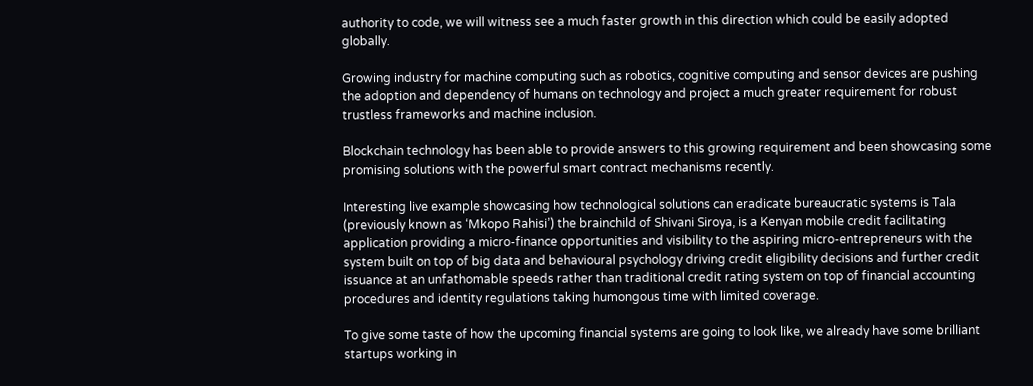authority to code, we will witness see a much faster growth in this direction which could be easily adopted globally.

Growing industry for machine computing such as robotics, cognitive computing and sensor devices are pushing the adoption and dependency of humans on technology and project a much greater requirement for robust trustless frameworks and machine inclusion.

Blockchain technology has been able to provide answers to this growing requirement and been showcasing some promising solutions with the powerful smart contract mechanisms recently.

Interesting live example showcasing how technological solutions can eradicate bureaucratic systems is Tala (previously known as ‘Mkopo Rahisi’) the brainchild of Shivani Siroya, is a Kenyan mobile credit facilitating application providing a micro-finance opportunities and visibility to the aspiring micro-entrepreneurs with the system built on top of big data and behavioural psychology driving credit eligibility decisions and further credit issuance at an unfathomable speeds rather than traditional credit rating system on top of financial accounting procedures and identity regulations taking humongous time with limited coverage.

To give some taste of how the upcoming financial systems are going to look like, we already have some brilliant startups working in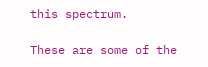this spectrum.

These are some of the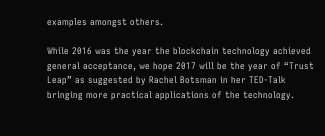examples amongst others.

While 2016 was the year the blockchain technology achieved general acceptance, we hope 2017 will be the year of “Trust Leap” as suggested by Rachel Botsman in her TED-Talk bringing more practical applications of the technology.